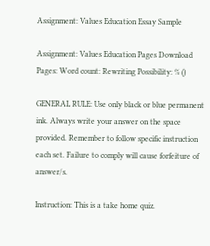Assignment: Values Education Essay Sample

Assignment: Values Education Pages Download
Pages: Word count: Rewriting Possibility: % ()

GENERAL RULE: Use only black or blue permanent ink. Always write your answer on the space provided. Remember to follow specific instruction each set. Failure to comply will cause forfeiture of answer/s.

Instruction: This is a take home quiz.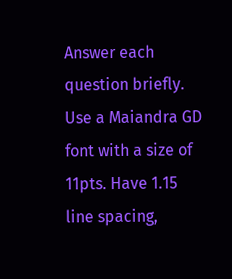Answer each question briefly. Use a Maiandra GD font with a size of 11pts. Have 1.15 line spacing,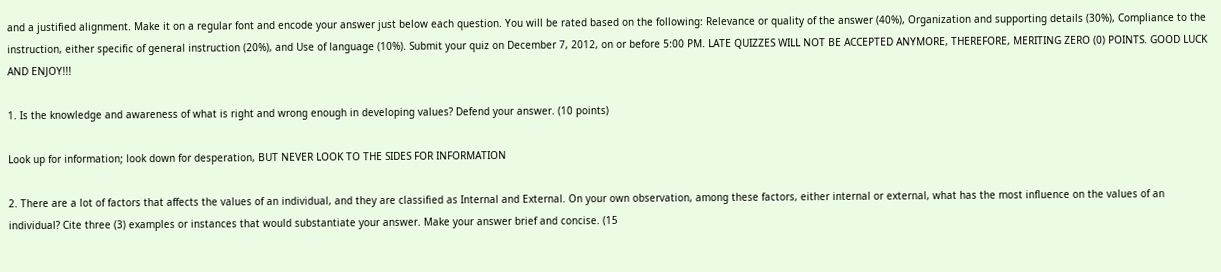and a justified alignment. Make it on a regular font and encode your answer just below each question. You will be rated based on the following: Relevance or quality of the answer (40%), Organization and supporting details (30%), Compliance to the instruction, either specific of general instruction (20%), and Use of language (10%). Submit your quiz on December 7, 2012, on or before 5:00 PM. LATE QUIZZES WILL NOT BE ACCEPTED ANYMORE, THEREFORE, MERITING ZERO (0) POINTS. GOOD LUCK AND ENJOY!!!

1. Is the knowledge and awareness of what is right and wrong enough in developing values? Defend your answer. (10 points)

Look up for information; look down for desperation, BUT NEVER LOOK TO THE SIDES FOR INFORMATION

2. There are a lot of factors that affects the values of an individual, and they are classified as Internal and External. On your own observation, among these factors, either internal or external, what has the most influence on the values of an individual? Cite three (3) examples or instances that would substantiate your answer. Make your answer brief and concise. (15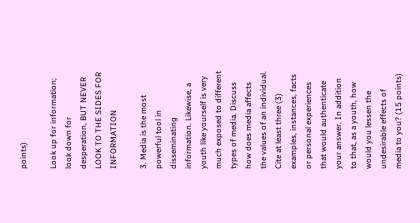points)

Look up for information; look down for desperation, BUT NEVER LOOK TO THE SIDES FOR INFORMATION

3. Media is the most powerful tool in disseminating information. Likewise, a youth like yourself is very much exposed to different types of media. Discuss how does media affects the values of an individual. Cite at least three (3) examples, instances, facts or personal experiences that would authenticate your answer. In addition to that, as a youth, how would you lessen the undesirable effects of media to you? (15 points)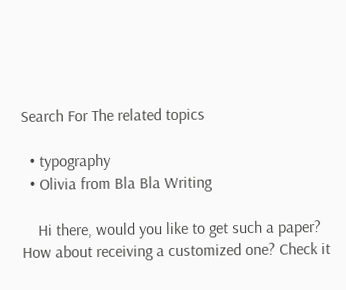Search For The related topics

  • typography
  • Olivia from Bla Bla Writing

    Hi there, would you like to get such a paper? How about receiving a customized one? Check it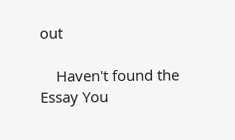out

    Haven't found the Essay You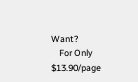Want?
    For Only $13.90/page